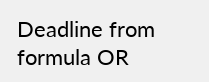Deadline from formula OR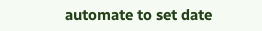automate to set date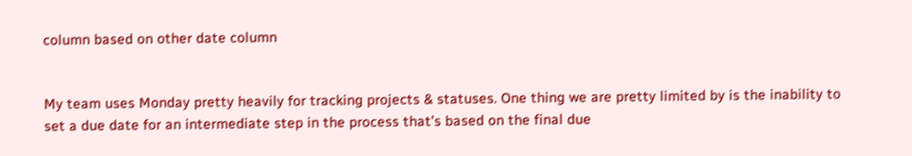column based on other date column


My team uses Monday pretty heavily for tracking projects & statuses. One thing we are pretty limited by is the inability to set a due date for an intermediate step in the process that’s based on the final due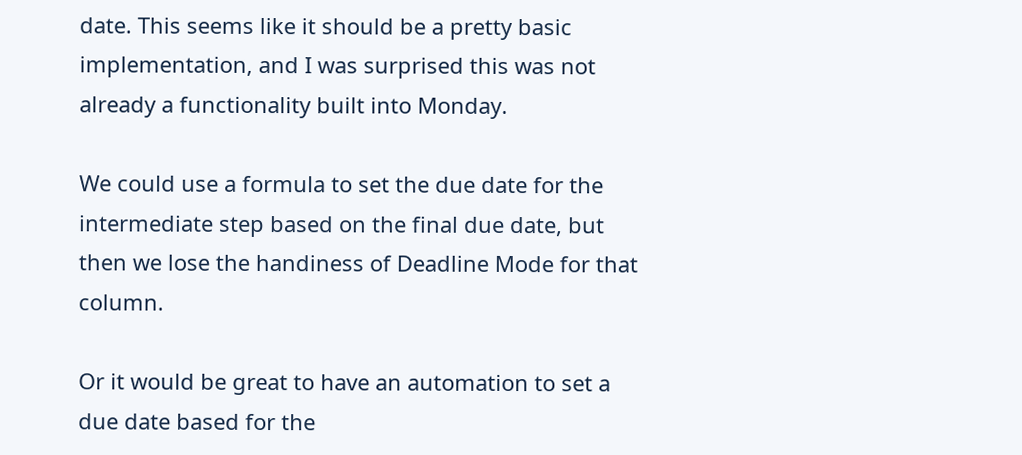date. This seems like it should be a pretty basic implementation, and I was surprised this was not already a functionality built into Monday.

We could use a formula to set the due date for the intermediate step based on the final due date, but then we lose the handiness of Deadline Mode for that column.

Or it would be great to have an automation to set a due date based for the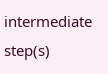intermediate step(s)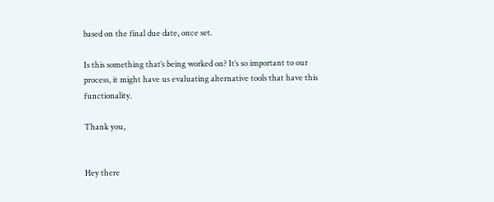based on the final due date, once set.

Is this something that’s being worked on? It’s so important to our process, it might have us evaluating alternative tools that have this functionality.

Thank you,


Hey there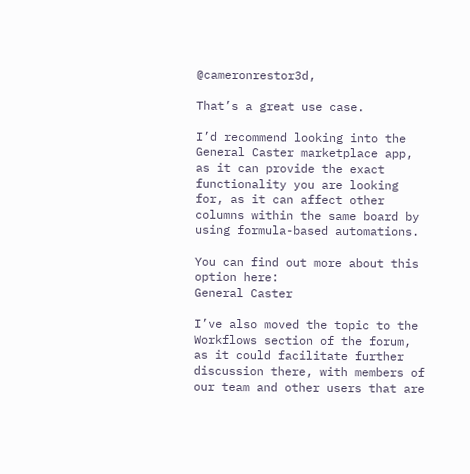@cameronrestor3d,

That’s a great use case.

I’d recommend looking into the General Caster marketplace app, as it can provide the exact functionality you are looking for, as it can affect other columns within the same board by using formula-based automations.

You can find out more about this option here:
General Caster

I’ve also moved the topic to the Workflows section of the forum, as it could facilitate further discussion there, with members of our team and other users that are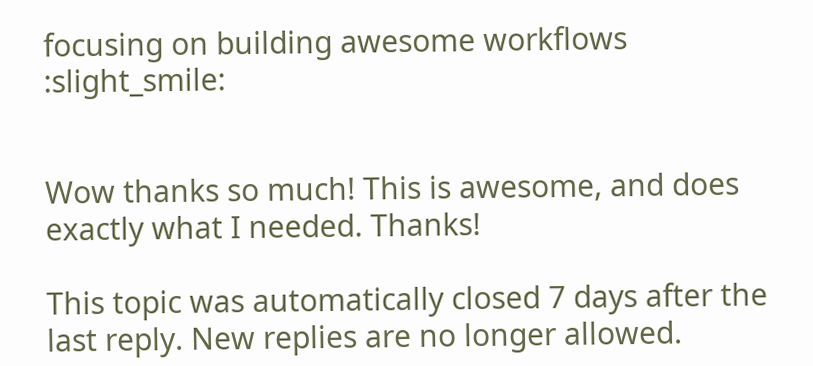focusing on building awesome workflows :slight_smile:


Wow thanks so much! This is awesome, and does exactly what I needed. Thanks!

This topic was automatically closed 7 days after the last reply. New replies are no longer allowed.